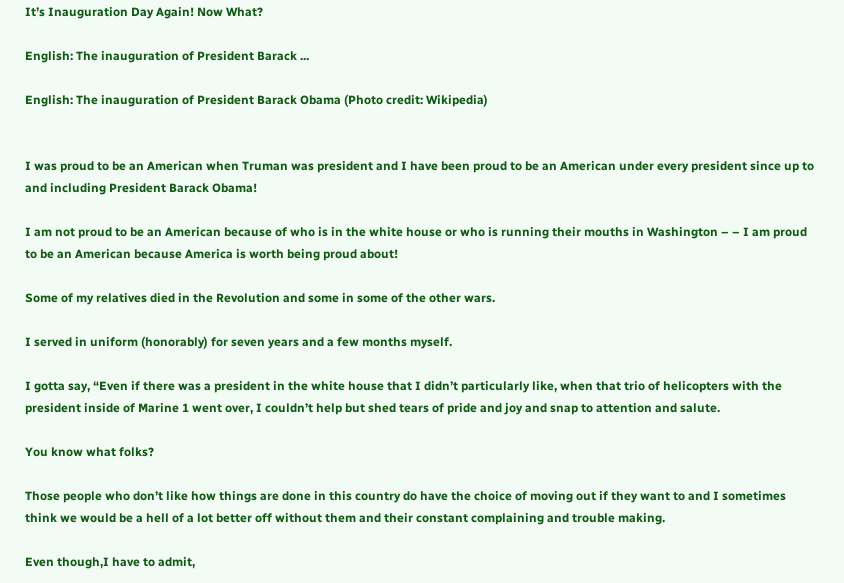It’s Inauguration Day Again! Now What?

English: The inauguration of President Barack ...

English: The inauguration of President Barack Obama (Photo credit: Wikipedia)


I was proud to be an American when Truman was president and I have been proud to be an American under every president since up to and including President Barack Obama!

I am not proud to be an American because of who is in the white house or who is running their mouths in Washington – – I am proud to be an American because America is worth being proud about!

Some of my relatives died in the Revolution and some in some of the other wars.

I served in uniform (honorably) for seven years and a few months myself.

I gotta say, “Even if there was a president in the white house that I didn’t particularly like, when that trio of helicopters with the president inside of Marine 1 went over, I couldn’t help but shed tears of pride and joy and snap to attention and salute.

You know what folks?

Those people who don’t like how things are done in this country do have the choice of moving out if they want to and I sometimes think we would be a hell of a lot better off without them and their constant complaining and trouble making.

Even though,I have to admit,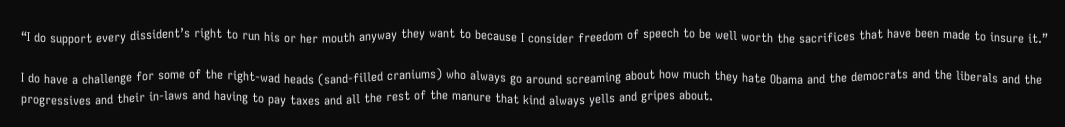“I do support every dissident’s right to run his or her mouth anyway they want to because I consider freedom of speech to be well worth the sacrifices that have been made to insure it.”

I do have a challenge for some of the right-wad heads (sand-filled craniums) who always go around screaming about how much they hate Obama and the democrats and the liberals and the progressives and their in-laws and having to pay taxes and all the rest of the manure that kind always yells and gripes about.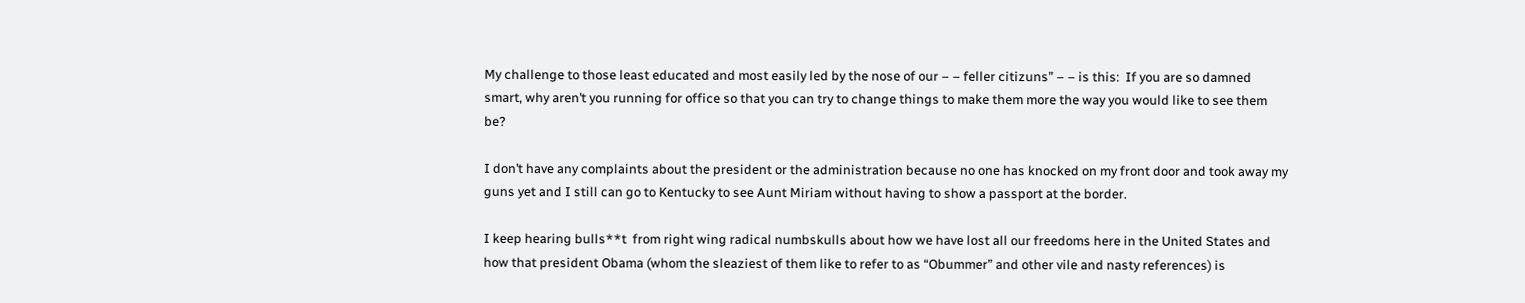My challenge to those least educated and most easily led by the nose of our – – feller citizuns” – – is this:  If you are so damned smart, why aren’t you running for office so that you can try to change things to make them more the way you would like to see them be?

I don’t have any complaints about the president or the administration because no one has knocked on my front door and took away my guns yet and I still can go to Kentucky to see Aunt Miriam without having to show a passport at the border.

I keep hearing bulls**t  from right wing radical numbskulls about how we have lost all our freedoms here in the United States and how that president Obama (whom the sleaziest of them like to refer to as “Obummer” and other vile and nasty references) is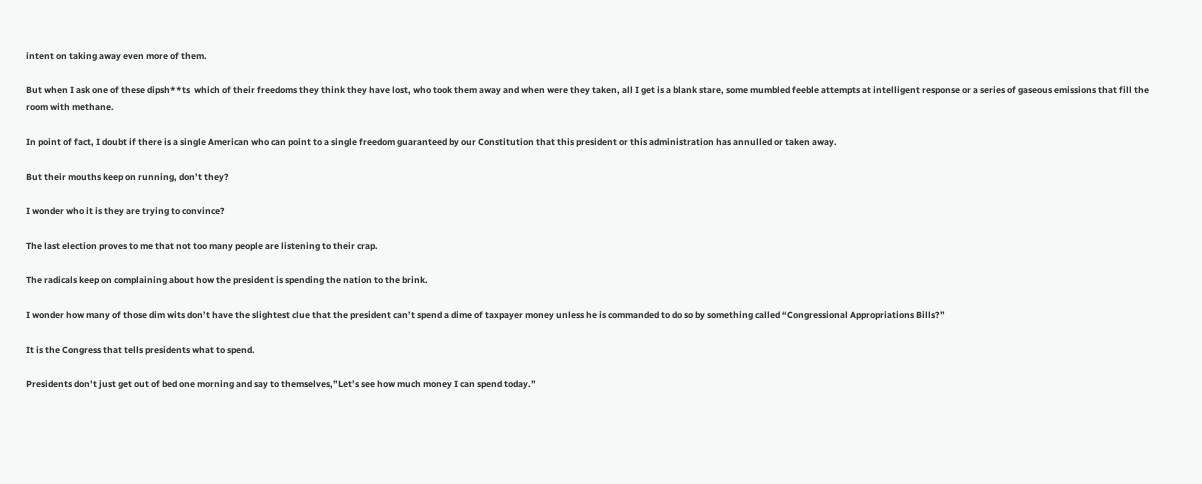intent on taking away even more of them.

But when I ask one of these dipsh**ts  which of their freedoms they think they have lost, who took them away and when were they taken, all I get is a blank stare, some mumbled feeble attempts at intelligent response or a series of gaseous emissions that fill the room with methane.

In point of fact, I doubt if there is a single American who can point to a single freedom guaranteed by our Constitution that this president or this administration has annulled or taken away.

But their mouths keep on running, don’t they?

I wonder who it is they are trying to convince?

The last election proves to me that not too many people are listening to their crap.

The radicals keep on complaining about how the president is spending the nation to the brink.

I wonder how many of those dim wits don’t have the slightest clue that the president can’t spend a dime of taxpayer money unless he is commanded to do so by something called “Congressional Appropriations Bills?”

It is the Congress that tells presidents what to spend.

Presidents don’t just get out of bed one morning and say to themselves,”Let’s see how much money I can spend today.”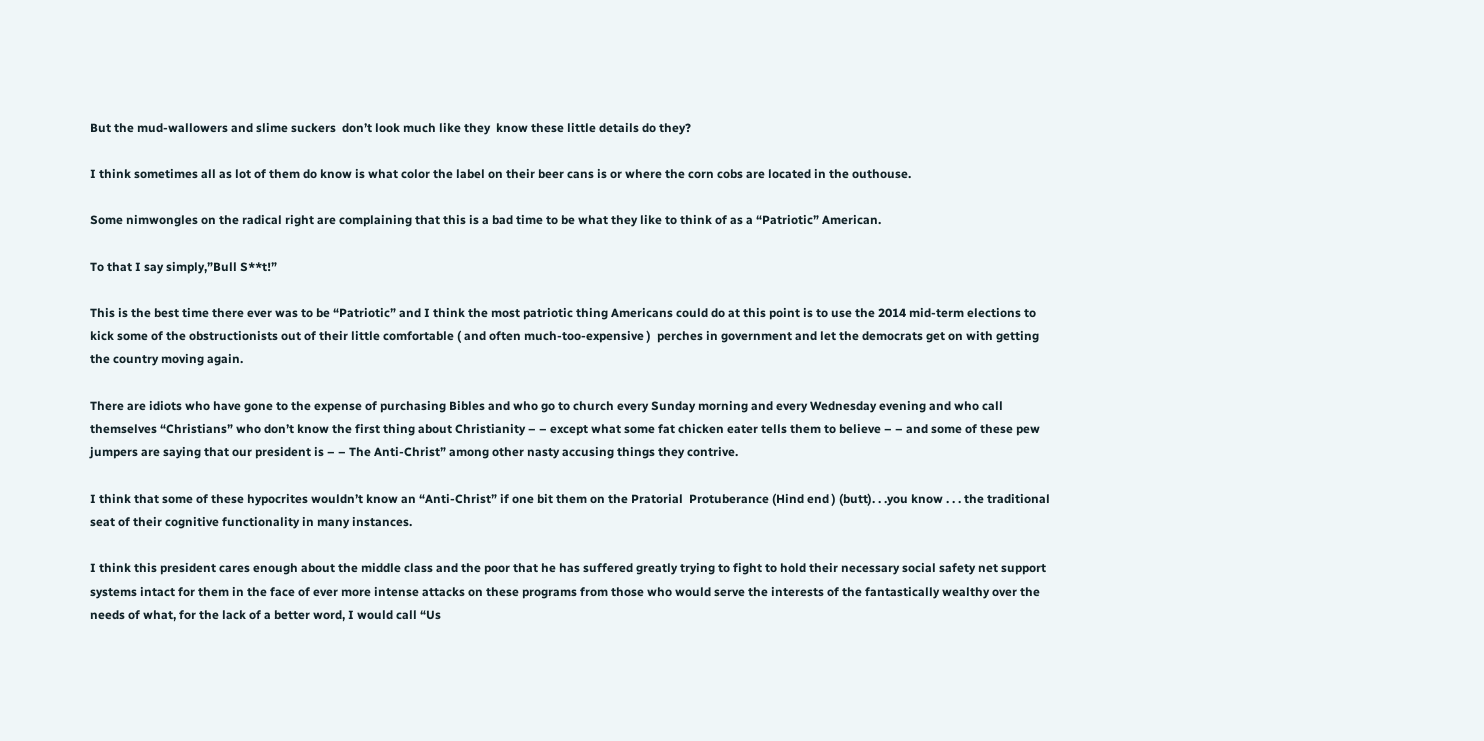But the mud-wallowers and slime suckers  don’t look much like they  know these little details do they?

I think sometimes all as lot of them do know is what color the label on their beer cans is or where the corn cobs are located in the outhouse.

Some nimwongles on the radical right are complaining that this is a bad time to be what they like to think of as a “Patriotic” American.

To that I say simply,”Bull S**t!”

This is the best time there ever was to be “Patriotic” and I think the most patriotic thing Americans could do at this point is to use the 2014 mid-term elections to kick some of the obstructionists out of their little comfortable ( and often much-too-expensive )  perches in government and let the democrats get on with getting the country moving again.

There are idiots who have gone to the expense of purchasing Bibles and who go to church every Sunday morning and every Wednesday evening and who call themselves “Christians” who don’t know the first thing about Christianity – – except what some fat chicken eater tells them to believe – – and some of these pew jumpers are saying that our president is – – The Anti-Christ” among other nasty accusing things they contrive.

I think that some of these hypocrites wouldn’t know an “Anti-Christ” if one bit them on the Pratorial  Protuberance (Hind end ) (butt). . .you know . . . the traditional seat of their cognitive functionality in many instances.

I think this president cares enough about the middle class and the poor that he has suffered greatly trying to fight to hold their necessary social safety net support systems intact for them in the face of ever more intense attacks on these programs from those who would serve the interests of the fantastically wealthy over the needs of what, for the lack of a better word, I would call “Us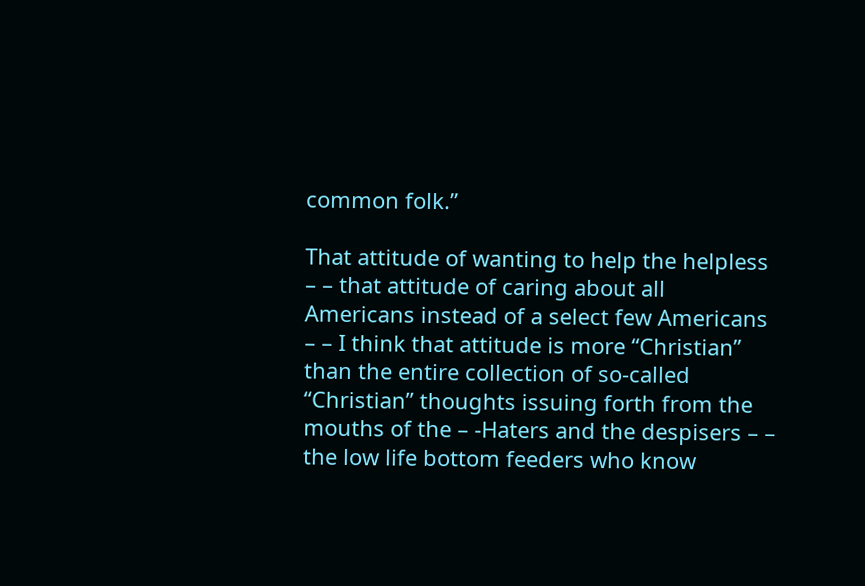common folk.”

That attitude of wanting to help the helpless – – that attitude of caring about all Americans instead of a select few Americans – – I think that attitude is more “Christian” than the entire collection of so-called “Christian” thoughts issuing forth from the mouths of the – -Haters and the despisers – – the low life bottom feeders who know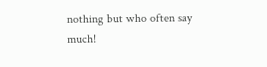nothing but who often say much!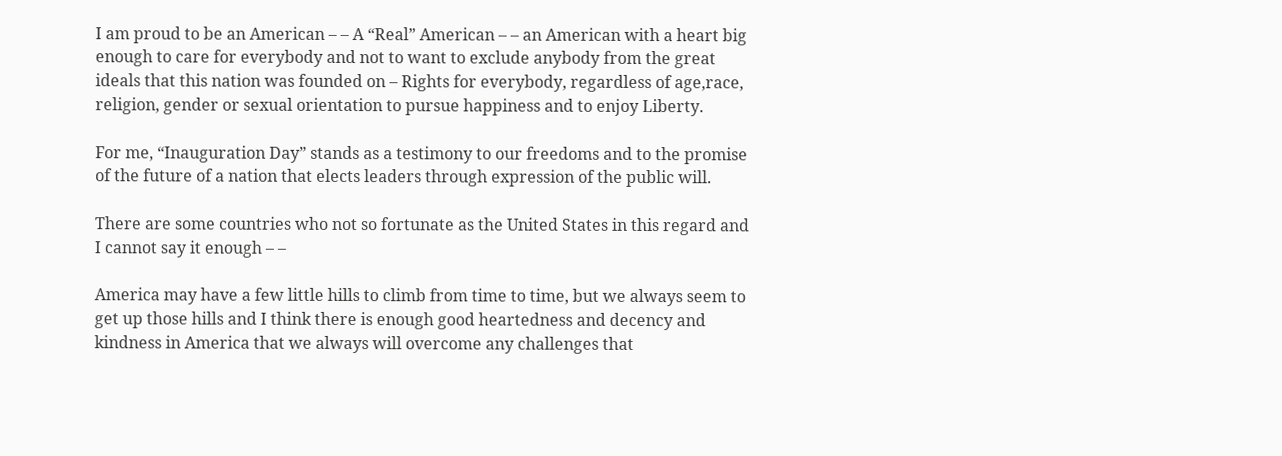I am proud to be an American – – A “Real” American – – an American with a heart big enough to care for everybody and not to want to exclude anybody from the great ideals that this nation was founded on – Rights for everybody, regardless of age,race, religion, gender or sexual orientation to pursue happiness and to enjoy Liberty.

For me, “Inauguration Day” stands as a testimony to our freedoms and to the promise of the future of a nation that elects leaders through expression of the public will.

There are some countries who not so fortunate as the United States in this regard and I cannot say it enough – –

America may have a few little hills to climb from time to time, but we always seem to get up those hills and I think there is enough good heartedness and decency and kindness in America that we always will overcome any challenges that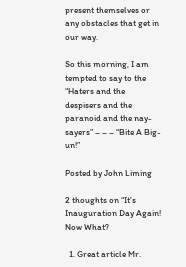present themselves or any obstacles that get in  our way.

So this morning, I am tempted to say to the “Haters and the despisers and the paranoid and the nay-sayers” – – – “Bite A Big-un!”

Posted by John Liming

2 thoughts on “It’s Inauguration Day Again! Now What?

  1. Great article Mr.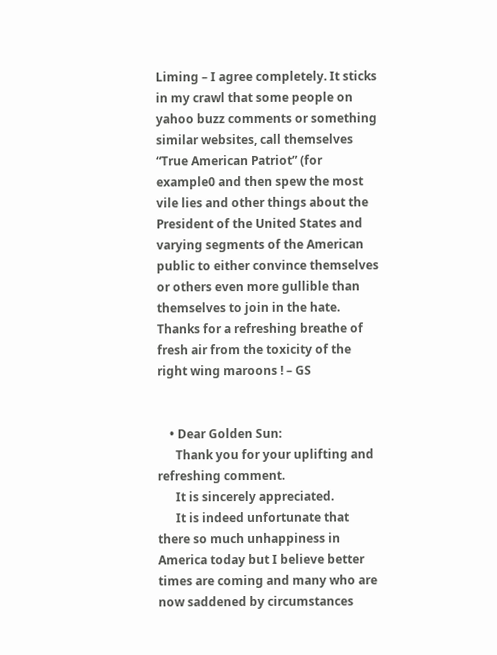Liming – I agree completely. It sticks in my crawl that some people on yahoo buzz comments or something similar websites, call themselves “True American Patriot” (for example0 and then spew the most vile lies and other things about the President of the United States and varying segments of the American public to either convince themselves or others even more gullible than themselves to join in the hate. Thanks for a refreshing breathe of fresh air from the toxicity of the right wing maroons ! – GS


    • Dear Golden Sun:
      Thank you for your uplifting and refreshing comment.
      It is sincerely appreciated.
      It is indeed unfortunate that there so much unhappiness in America today but I believe better times are coming and many who are now saddened by circumstances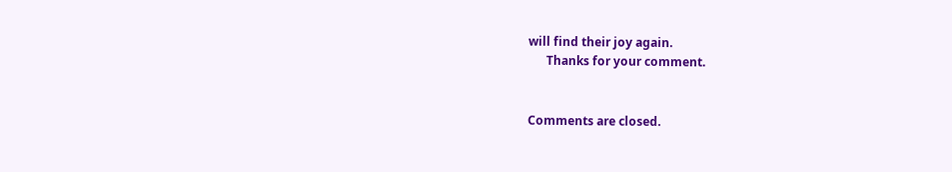will find their joy again.
      Thanks for your comment.


Comments are closed.